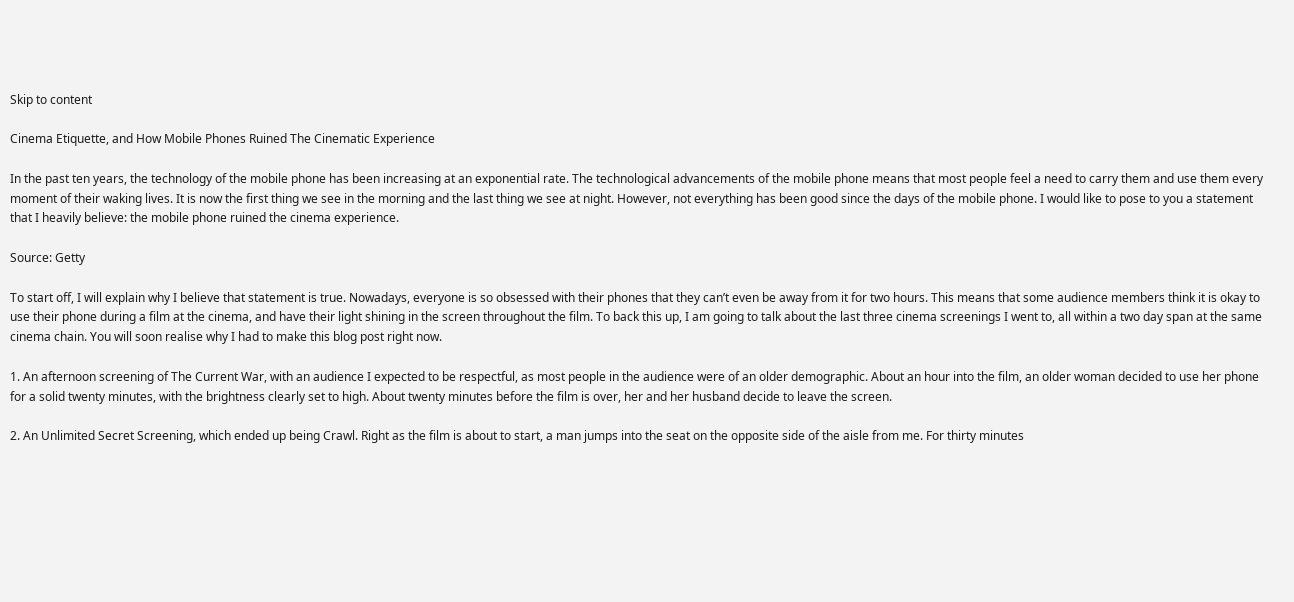Skip to content

Cinema Etiquette, and How Mobile Phones Ruined The Cinematic Experience

In the past ten years, the technology of the mobile phone has been increasing at an exponential rate. The technological advancements of the mobile phone means that most people feel a need to carry them and use them every moment of their waking lives. It is now the first thing we see in the morning and the last thing we see at night. However, not everything has been good since the days of the mobile phone. I would like to pose to you a statement that I heavily believe: the mobile phone ruined the cinema experience.

Source: Getty

To start off, I will explain why I believe that statement is true. Nowadays, everyone is so obsessed with their phones that they can’t even be away from it for two hours. This means that some audience members think it is okay to use their phone during a film at the cinema, and have their light shining in the screen throughout the film. To back this up, I am going to talk about the last three cinema screenings I went to, all within a two day span at the same cinema chain. You will soon realise why I had to make this blog post right now.

1. An afternoon screening of The Current War, with an audience I expected to be respectful, as most people in the audience were of an older demographic. About an hour into the film, an older woman decided to use her phone for a solid twenty minutes, with the brightness clearly set to high. About twenty minutes before the film is over, her and her husband decide to leave the screen.

2. An Unlimited Secret Screening, which ended up being Crawl. Right as the film is about to start, a man jumps into the seat on the opposite side of the aisle from me. For thirty minutes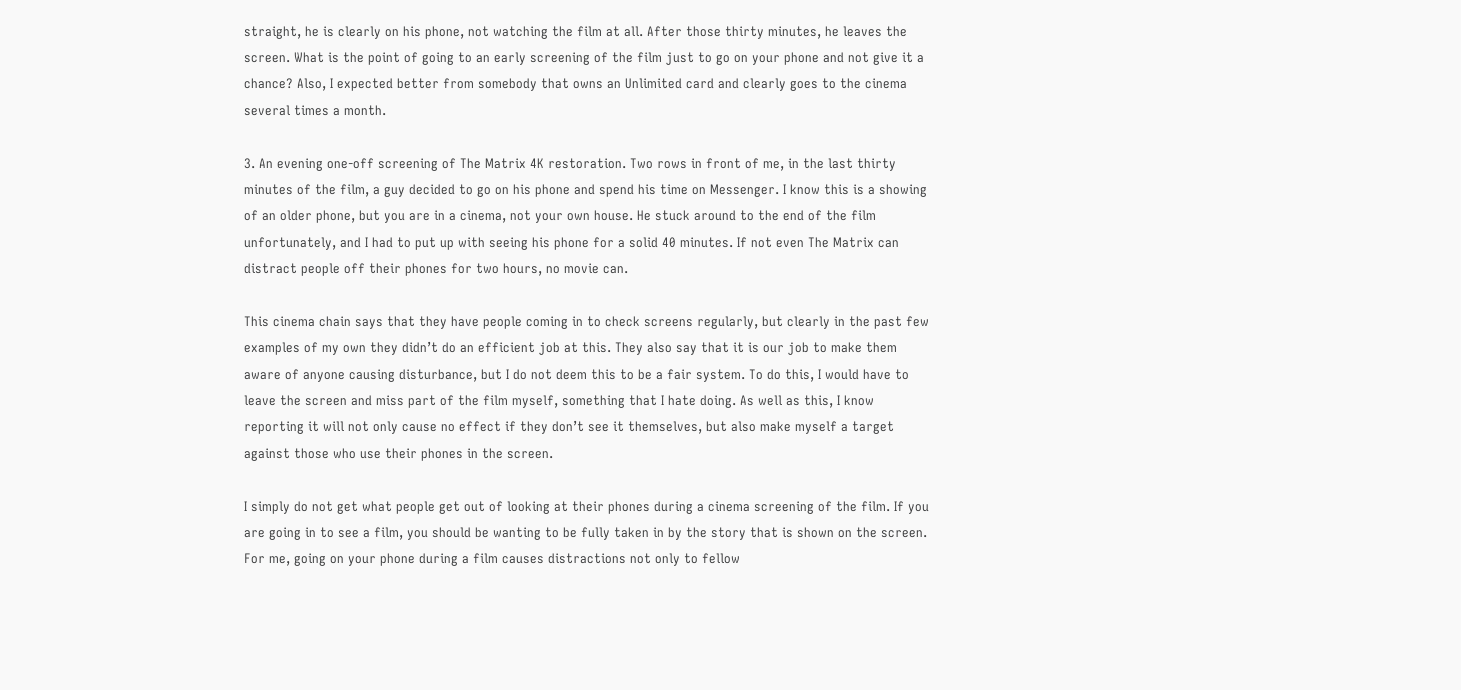straight, he is clearly on his phone, not watching the film at all. After those thirty minutes, he leaves the screen. What is the point of going to an early screening of the film just to go on your phone and not give it a chance? Also, I expected better from somebody that owns an Unlimited card and clearly goes to the cinema several times a month.

3. An evening one-off screening of The Matrix 4K restoration. Two rows in front of me, in the last thirty minutes of the film, a guy decided to go on his phone and spend his time on Messenger. I know this is a showing of an older phone, but you are in a cinema, not your own house. He stuck around to the end of the film unfortunately, and I had to put up with seeing his phone for a solid 40 minutes. If not even The Matrix can distract people off their phones for two hours, no movie can.

This cinema chain says that they have people coming in to check screens regularly, but clearly in the past few examples of my own they didn’t do an efficient job at this. They also say that it is our job to make them aware of anyone causing disturbance, but I do not deem this to be a fair system. To do this, I would have to leave the screen and miss part of the film myself, something that I hate doing. As well as this, I know reporting it will not only cause no effect if they don’t see it themselves, but also make myself a target against those who use their phones in the screen.

I simply do not get what people get out of looking at their phones during a cinema screening of the film. If you are going in to see a film, you should be wanting to be fully taken in by the story that is shown on the screen. For me, going on your phone during a film causes distractions not only to fellow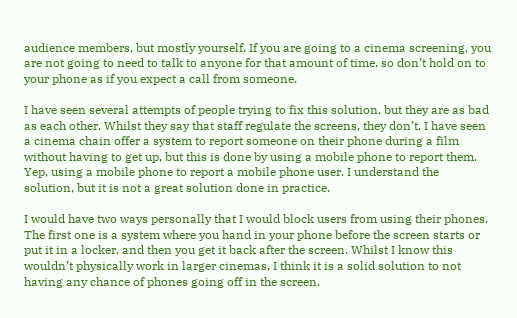audience members, but mostly yourself. If you are going to a cinema screening, you are not going to need to talk to anyone for that amount of time, so don’t hold on to your phone as if you expect a call from someone.

I have seen several attempts of people trying to fix this solution, but they are as bad as each other. Whilst they say that staff regulate the screens, they don’t. I have seen a cinema chain offer a system to report someone on their phone during a film without having to get up, but this is done by using a mobile phone to report them. Yep, using a mobile phone to report a mobile phone user. I understand the solution, but it is not a great solution done in practice.

I would have two ways personally that I would block users from using their phones. The first one is a system where you hand in your phone before the screen starts or put it in a locker, and then you get it back after the screen. Whilst I know this wouldn’t physically work in larger cinemas, I think it is a solid solution to not having any chance of phones going off in the screen.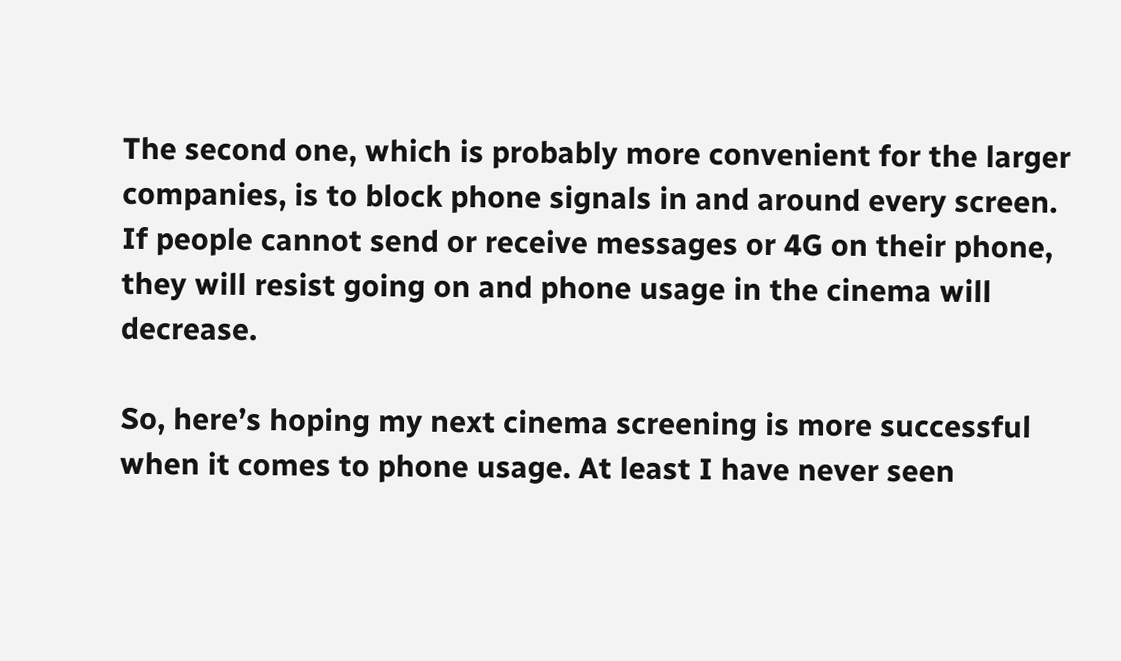The second one, which is probably more convenient for the larger companies, is to block phone signals in and around every screen. If people cannot send or receive messages or 4G on their phone, they will resist going on and phone usage in the cinema will decrease.

So, here’s hoping my next cinema screening is more successful when it comes to phone usage. At least I have never seen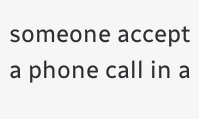someone accept a phone call in a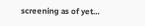screening as of yet…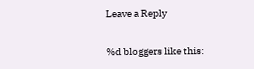Leave a Reply

%d bloggers like this: